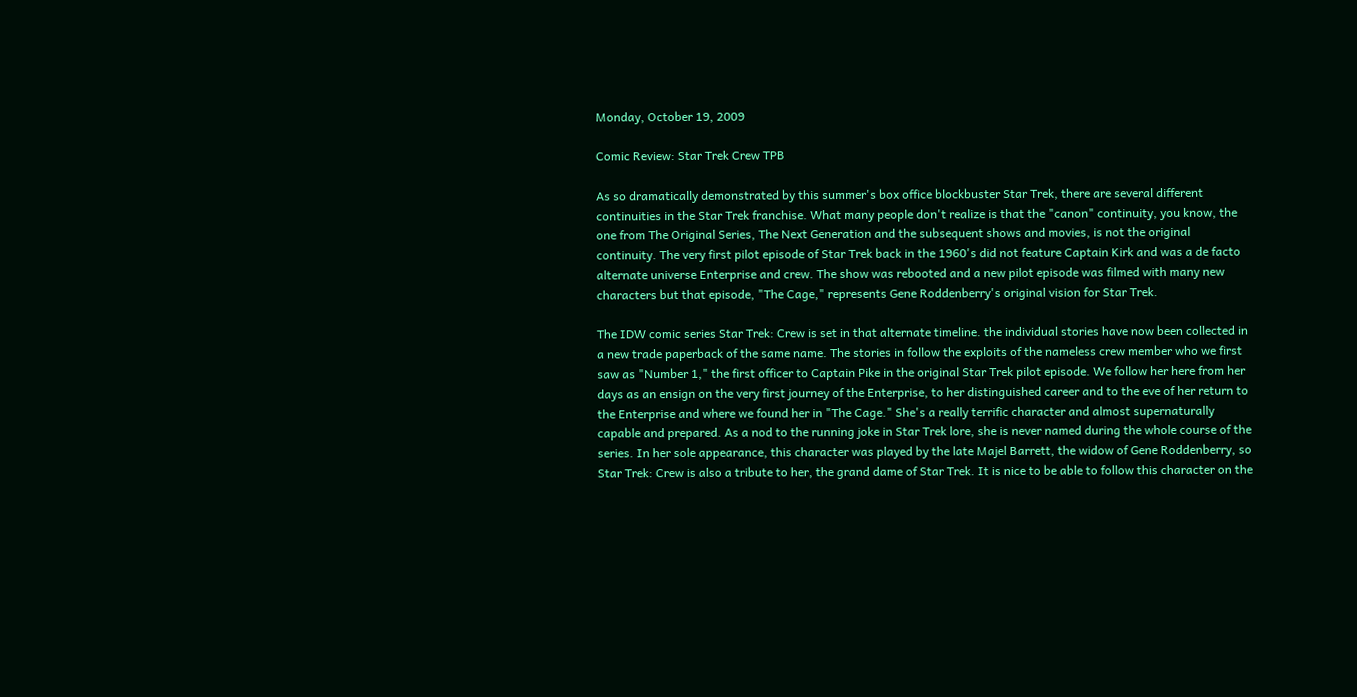Monday, October 19, 2009

Comic Review: Star Trek Crew TPB

As so dramatically demonstrated by this summer's box office blockbuster Star Trek, there are several different continuities in the Star Trek franchise. What many people don't realize is that the "canon" continuity, you know, the one from The Original Series, The Next Generation and the subsequent shows and movies, is not the original continuity. The very first pilot episode of Star Trek back in the 1960's did not feature Captain Kirk and was a de facto alternate universe Enterprise and crew. The show was rebooted and a new pilot episode was filmed with many new characters but that episode, "The Cage," represents Gene Roddenberry's original vision for Star Trek.

The IDW comic series Star Trek: Crew is set in that alternate timeline. the individual stories have now been collected in a new trade paperback of the same name. The stories in follow the exploits of the nameless crew member who we first saw as "Number 1," the first officer to Captain Pike in the original Star Trek pilot episode. We follow her here from her days as an ensign on the very first journey of the Enterprise, to her distinguished career and to the eve of her return to the Enterprise and where we found her in "The Cage." She's a really terrific character and almost supernaturally capable and prepared. As a nod to the running joke in Star Trek lore, she is never named during the whole course of the series. In her sole appearance, this character was played by the late Majel Barrett, the widow of Gene Roddenberry, so Star Trek: Crew is also a tribute to her, the grand dame of Star Trek. It is nice to be able to follow this character on the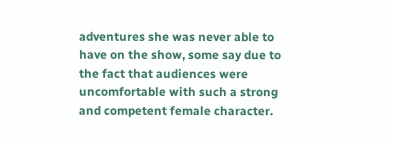adventures she was never able to have on the show, some say due to the fact that audiences were uncomfortable with such a strong and competent female character.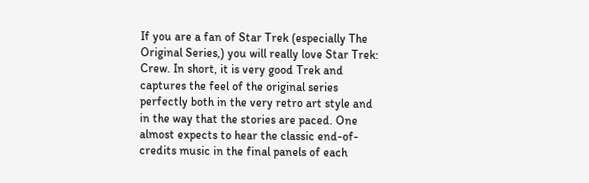If you are a fan of Star Trek (especially The Original Series,) you will really love Star Trek: Crew. In short, it is very good Trek and captures the feel of the original series perfectly both in the very retro art style and in the way that the stories are paced. One almost expects to hear the classic end-of-credits music in the final panels of each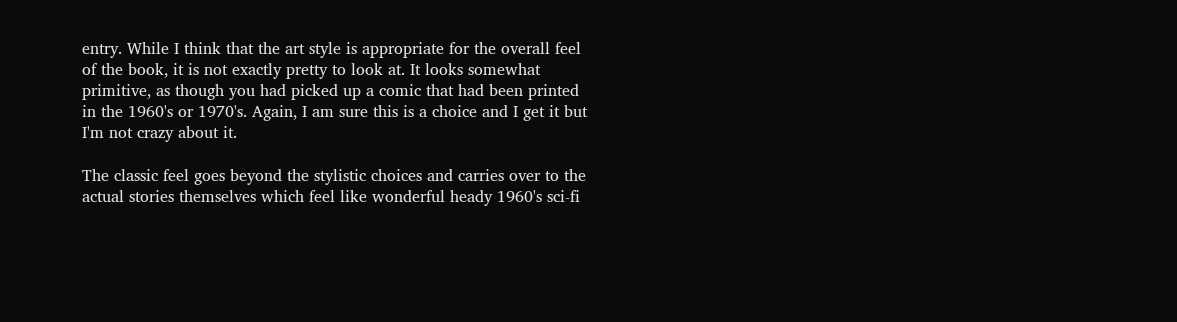entry. While I think that the art style is appropriate for the overall feel of the book, it is not exactly pretty to look at. It looks somewhat primitive, as though you had picked up a comic that had been printed in the 1960's or 1970's. Again, I am sure this is a choice and I get it but I'm not crazy about it.

The classic feel goes beyond the stylistic choices and carries over to the actual stories themselves which feel like wonderful heady 1960's sci-fi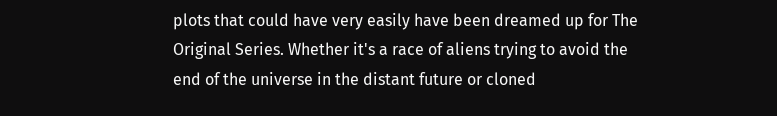plots that could have very easily have been dreamed up for The Original Series. Whether it's a race of aliens trying to avoid the end of the universe in the distant future or cloned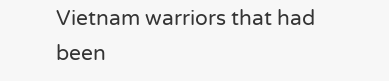Vietnam warriors that had been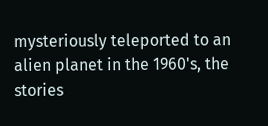mysteriously teleported to an alien planet in the 1960's, the stories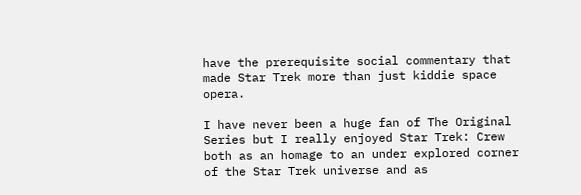have the prerequisite social commentary that made Star Trek more than just kiddie space opera.

I have never been a huge fan of The Original Series but I really enjoyed Star Trek: Crew both as an homage to an under explored corner of the Star Trek universe and as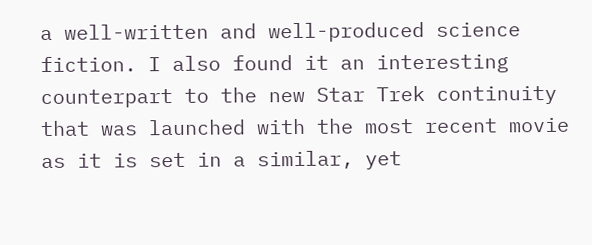a well-written and well-produced science fiction. I also found it an interesting counterpart to the new Star Trek continuity that was launched with the most recent movie as it is set in a similar, yet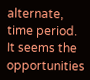alternate, time period. It seems the opportunities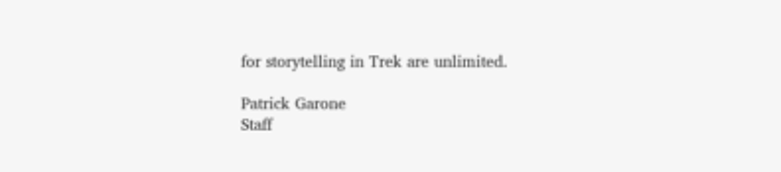for storytelling in Trek are unlimited.

Patrick Garone
Staff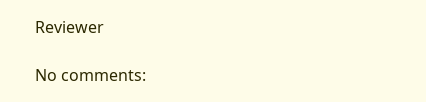Reviewer

No comments: